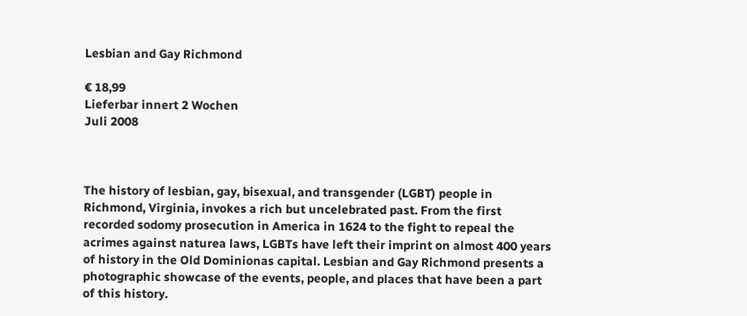Lesbian and Gay Richmond

€ 18,99
Lieferbar innert 2 Wochen
Juli 2008



The history of lesbian, gay, bisexual, and transgender (LGBT) people in Richmond, Virginia, invokes a rich but uncelebrated past. From the first recorded sodomy prosecution in America in 1624 to the fight to repeal the acrimes against naturea laws, LGBTs have left their imprint on almost 400 years of history in the Old Dominionas capital. Lesbian and Gay Richmond presents a photographic showcase of the events, people, and places that have been a part of this history.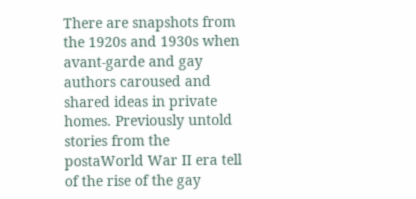There are snapshots from the 1920s and 1930s when avant-garde and gay authors caroused and shared ideas in private homes. Previously untold stories from the postaWorld War II era tell of the rise of the gay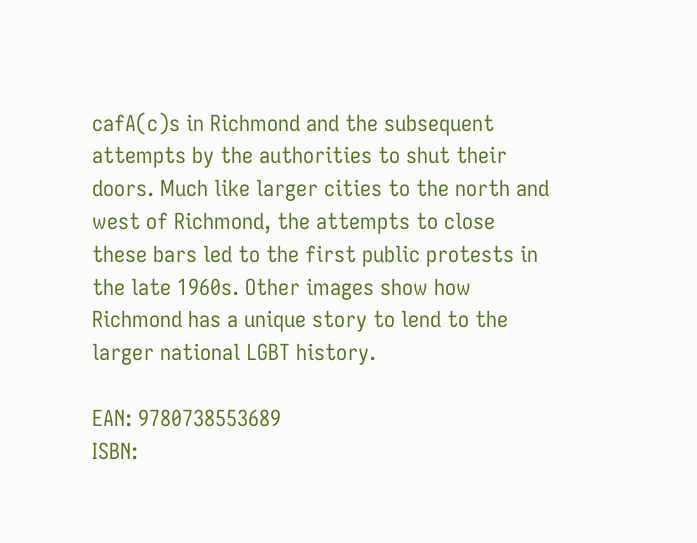cafA(c)s in Richmond and the subsequent attempts by the authorities to shut their doors. Much like larger cities to the north and west of Richmond, the attempts to close these bars led to the first public protests in the late 1960s. Other images show how Richmond has a unique story to lend to the larger national LGBT history.

EAN: 9780738553689
ISBN: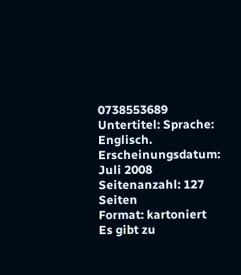0738553689
Untertitel: Sprache: Englisch.
Erscheinungsdatum: Juli 2008
Seitenanzahl: 127 Seiten
Format: kartoniert
Es gibt zu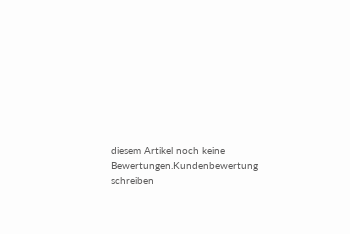diesem Artikel noch keine Bewertungen.Kundenbewertung schreiben